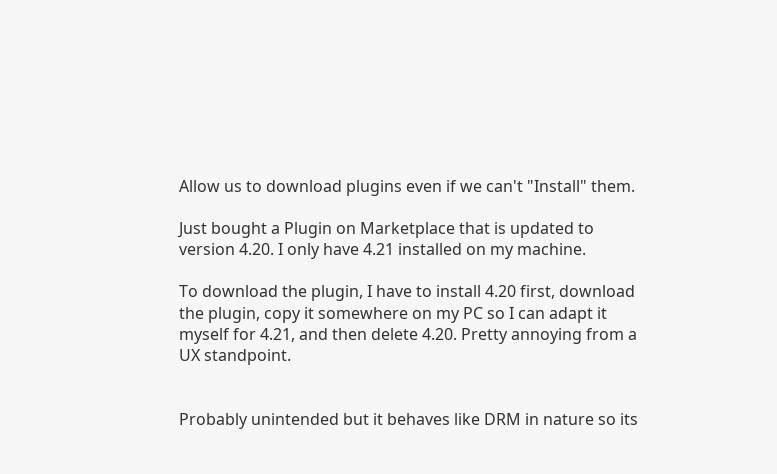Allow us to download plugins even if we can't "Install" them.

Just bought a Plugin on Marketplace that is updated to version 4.20. I only have 4.21 installed on my machine.

To download the plugin, I have to install 4.20 first, download the plugin, copy it somewhere on my PC so I can adapt it myself for 4.21, and then delete 4.20. Pretty annoying from a UX standpoint.


Probably unintended but it behaves like DRM in nature so its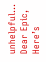unhelpful…
Dear Epic, Here’s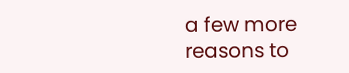a few more reasons to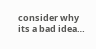consider why its a bad idea…